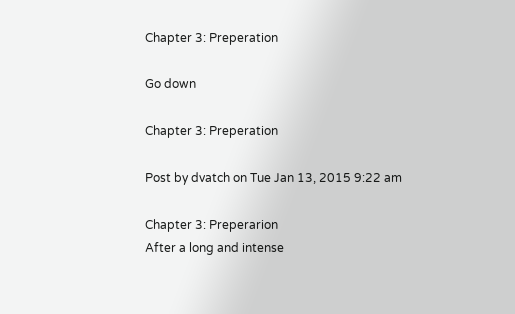Chapter 3: Preperation

Go down

Chapter 3: Preperation

Post by dvatch on Tue Jan 13, 2015 9:22 am

Chapter 3: Preperarion
After a long and intense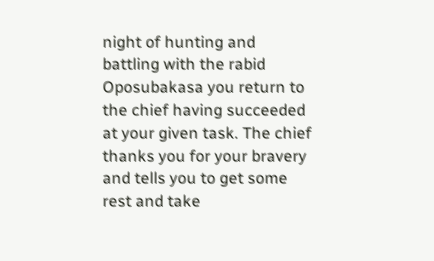night of hunting and battling with the rabid Oposubakasa you return to the chief having succeeded at your given task. The chief thanks you for your bravery and tells you to get some rest and take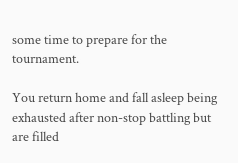some time to prepare for the tournament.

You return home and fall asleep being exhausted after non-stop battling but are filled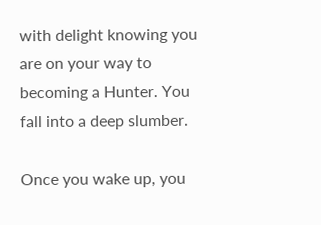with delight knowing you are on your way to becoming a Hunter. You fall into a deep slumber.

Once you wake up, you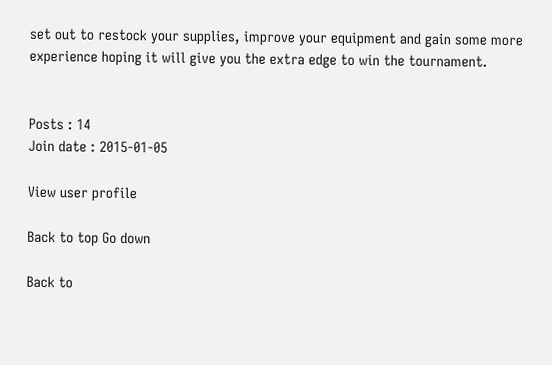set out to restock your supplies, improve your equipment and gain some more experience hoping it will give you the extra edge to win the tournament.


Posts : 14
Join date : 2015-01-05

View user profile

Back to top Go down

Back to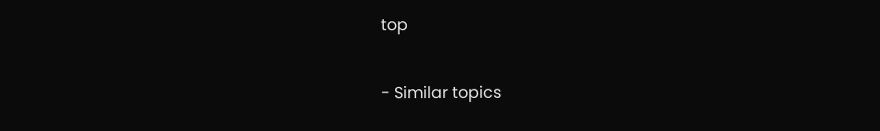top

- Similar topics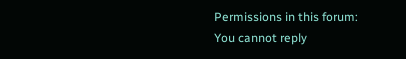Permissions in this forum:
You cannot reply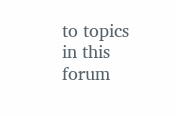to topics in this forum